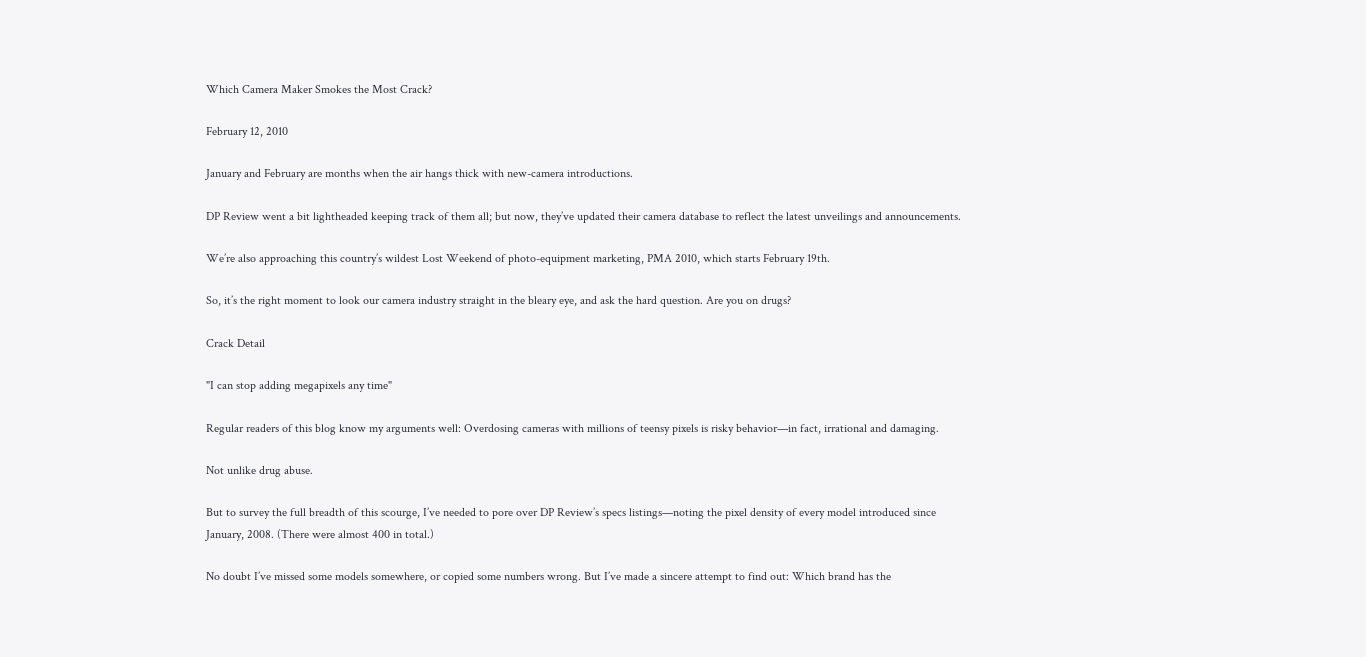Which Camera Maker Smokes the Most Crack?

February 12, 2010

January and February are months when the air hangs thick with new-camera introductions.

DP Review went a bit lightheaded keeping track of them all; but now, they’ve updated their camera database to reflect the latest unveilings and announcements.

We’re also approaching this country’s wildest Lost Weekend of photo-equipment marketing, PMA 2010, which starts February 19th.

So, it’s the right moment to look our camera industry straight in the bleary eye, and ask the hard question. Are you on drugs?

Crack Detail

"I can stop adding megapixels any time"

Regular readers of this blog know my arguments well: Overdosing cameras with millions of teensy pixels is risky behavior—in fact, irrational and damaging.

Not unlike drug abuse.

But to survey the full breadth of this scourge, I’ve needed to pore over DP Review’s specs listings—noting the pixel density of every model introduced since January, 2008. (There were almost 400 in total.)

No doubt I’ve missed some models somewhere, or copied some numbers wrong. But I’ve made a sincere attempt to find out: Which brand has the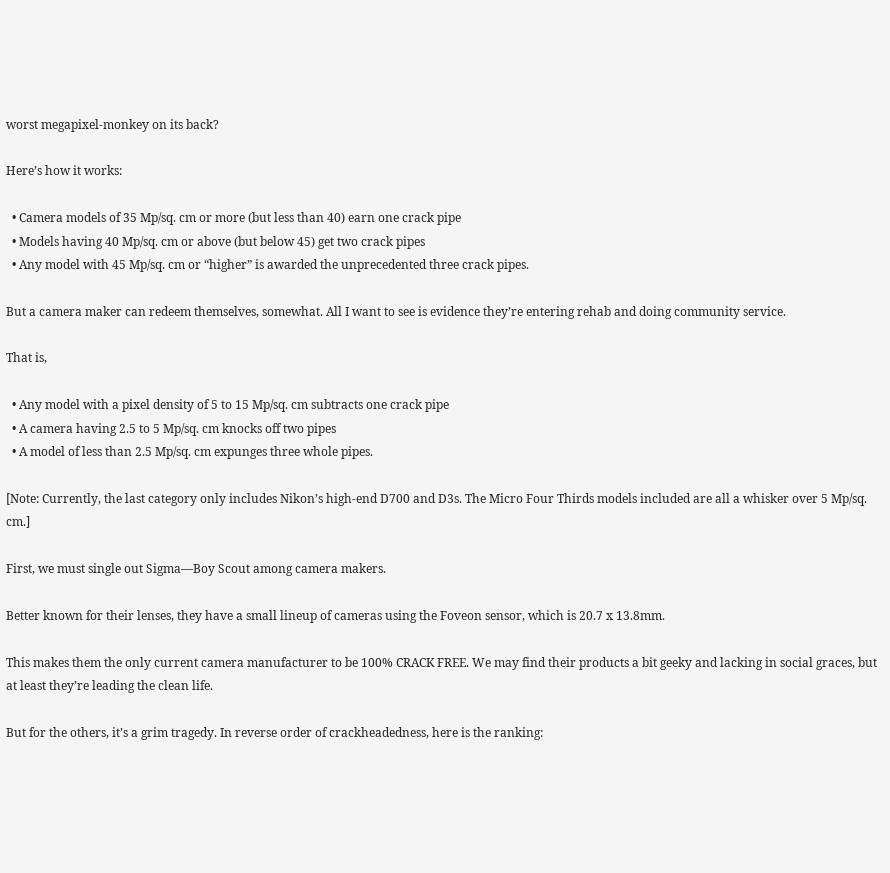worst megapixel-monkey on its back?

Here’s how it works:

  • Camera models of 35 Mp/sq. cm or more (but less than 40) earn one crack pipe
  • Models having 40 Mp/sq. cm or above (but below 45) get two crack pipes
  • Any model with 45 Mp/sq. cm or “higher” is awarded the unprecedented three crack pipes.

But a camera maker can redeem themselves, somewhat. All I want to see is evidence they’re entering rehab and doing community service.

That is,

  • Any model with a pixel density of 5 to 15 Mp/sq. cm subtracts one crack pipe
  • A camera having 2.5 to 5 Mp/sq. cm knocks off two pipes
  • A model of less than 2.5 Mp/sq. cm expunges three whole pipes.

[Note: Currently, the last category only includes Nikon’s high-end D700 and D3s. The Micro Four Thirds models included are all a whisker over 5 Mp/sq. cm.]

First, we must single out Sigma—Boy Scout among camera makers.

Better known for their lenses, they have a small lineup of cameras using the Foveon sensor, which is 20.7 x 13.8mm.

This makes them the only current camera manufacturer to be 100% CRACK FREE. We may find their products a bit geeky and lacking in social graces, but at least they’re leading the clean life.

But for the others, it’s a grim tragedy. In reverse order of crackheadedness, here is the ranking: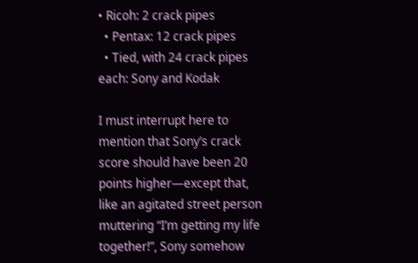• Ricoh: 2 crack pipes
  • Pentax: 12 crack pipes
  • Tied, with 24 crack pipes each: Sony and Kodak

I must interrupt here to mention that Sony’s crack score should have been 20 points higher—except that, like an agitated street person muttering “I’m getting my life together!”, Sony somehow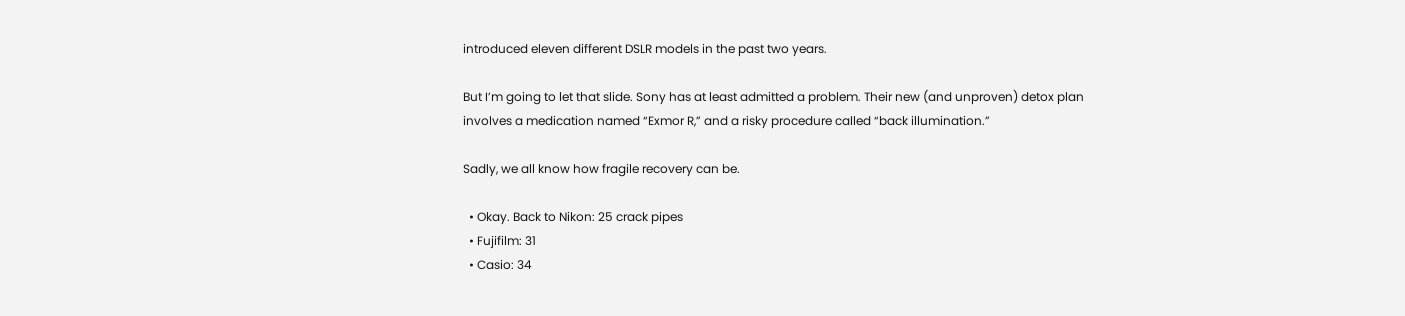introduced eleven different DSLR models in the past two years.

But I’m going to let that slide. Sony has at least admitted a problem. Their new (and unproven) detox plan involves a medication named “Exmor R,” and a risky procedure called “back illumination.”

Sadly, we all know how fragile recovery can be.

  • Okay. Back to Nikon: 25 crack pipes
  • Fujifilm: 31
  • Casio: 34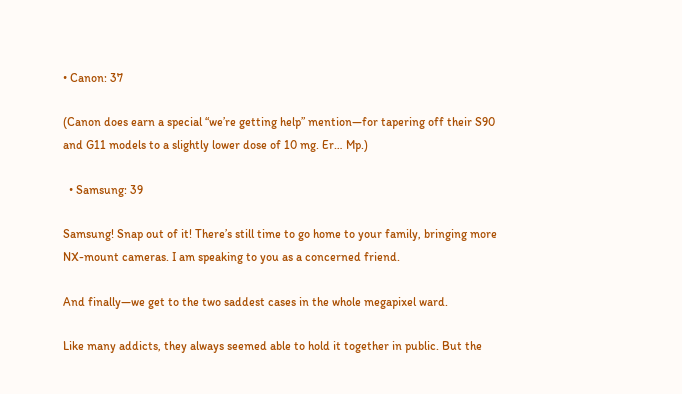• Canon: 37

(Canon does earn a special “we’re getting help” mention—for tapering off their S90 and G11 models to a slightly lower dose of 10 mg. Er… Mp.)

  • Samsung: 39

Samsung! Snap out of it! There’s still time to go home to your family, bringing more NX-mount cameras. I am speaking to you as a concerned friend.

And finally—we get to the two saddest cases in the whole megapixel ward.

Like many addicts, they always seemed able to hold it together in public. But the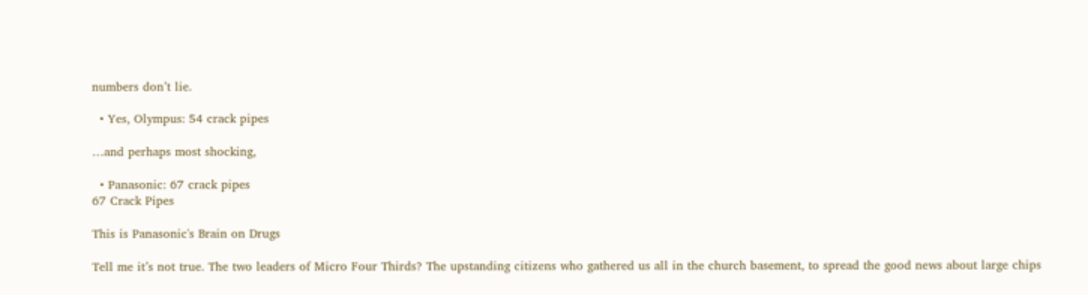numbers don’t lie.

  • Yes, Olympus: 54 crack pipes

…and perhaps most shocking,

  • Panasonic: 67 crack pipes
67 Crack Pipes

This is Panasonic's Brain on Drugs

Tell me it’s not true. The two leaders of Micro Four Thirds? The upstanding citizens who gathered us all in the church basement, to spread the good news about large chips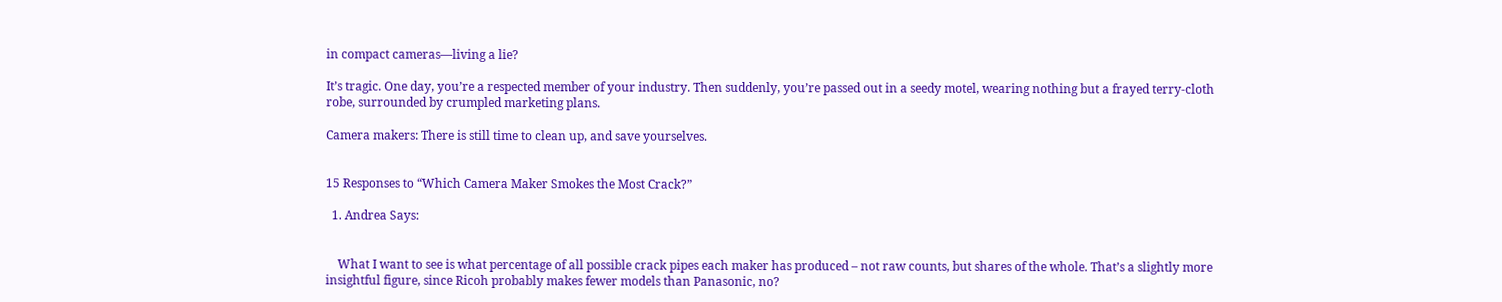in compact cameras—living a lie?

It’s tragic. One day, you’re a respected member of your industry. Then suddenly, you’re passed out in a seedy motel, wearing nothing but a frayed terry-cloth robe, surrounded by crumpled marketing plans.

Camera makers: There is still time to clean up, and save yourselves.


15 Responses to “Which Camera Maker Smokes the Most Crack?”

  1. Andrea Says:


    What I want to see is what percentage of all possible crack pipes each maker has produced – not raw counts, but shares of the whole. That’s a slightly more insightful figure, since Ricoh probably makes fewer models than Panasonic, no?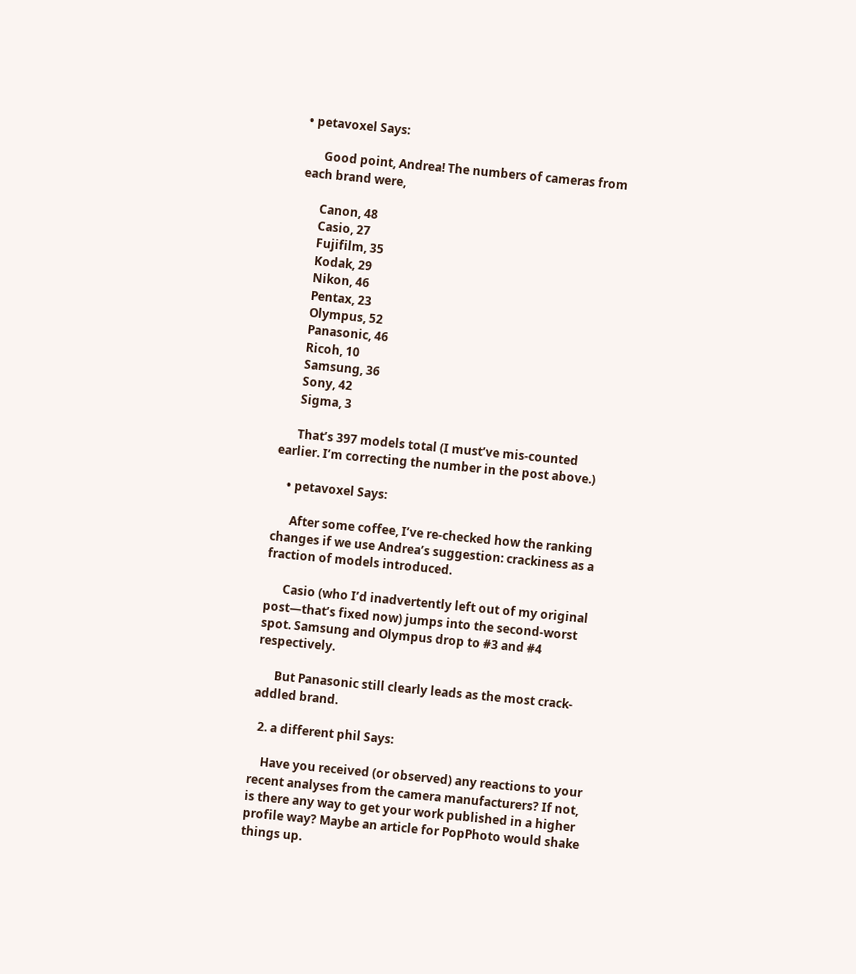• petavoxel Says:

      Good point, Andrea! The numbers of cameras from each brand were,

      Canon, 48
      Casio, 27
      Fujifilm, 35
      Kodak, 29
      Nikon, 46
      Pentax, 23
      Olympus, 52
      Panasonic, 46
      Ricoh, 10
      Samsung, 36
      Sony, 42
      Sigma, 3

      That’s 397 models total (I must’ve mis-counted earlier. I’m correcting the number in the post above.)

    • petavoxel Says:

      After some coffee, I’ve re-checked how the ranking changes if we use Andrea’s suggestion: crackiness as a fraction of models introduced.

      Casio (who I’d inadvertently left out of my original post—that’s fixed now) jumps into the second-worst spot. Samsung and Olympus drop to #3 and #4 respectively.

      But Panasonic still clearly leads as the most crack-addled brand.

  2. a different phil Says:

    Have you received (or observed) any reactions to your recent analyses from the camera manufacturers? If not, is there any way to get your work published in a higher profile way? Maybe an article for PopPhoto would shake things up.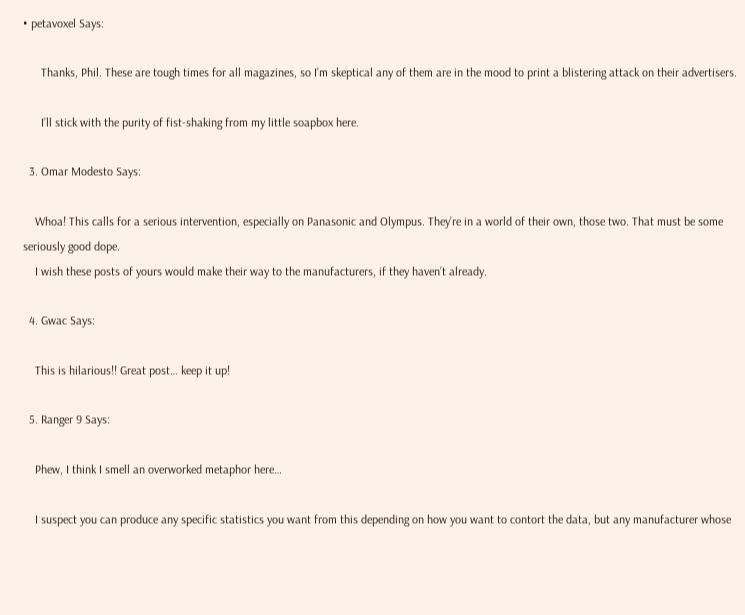• petavoxel Says:

      Thanks, Phil. These are tough times for all magazines, so I’m skeptical any of them are in the mood to print a blistering attack on their advertisers.

      I’ll stick with the purity of fist-shaking from my little soapbox here.

  3. Omar Modesto Says:

    Whoa! This calls for a serious intervention, especially on Panasonic and Olympus. They’re in a world of their own, those two. That must be some seriously good dope.
    I wish these posts of yours would make their way to the manufacturers, if they haven’t already.

  4. Gwac Says:

    This is hilarious!! Great post… keep it up!

  5. Ranger 9 Says:

    Phew, I think I smell an overworked metaphor here…

    I suspect you can produce any specific statistics you want from this depending on how you want to contort the data, but any manufacturer whose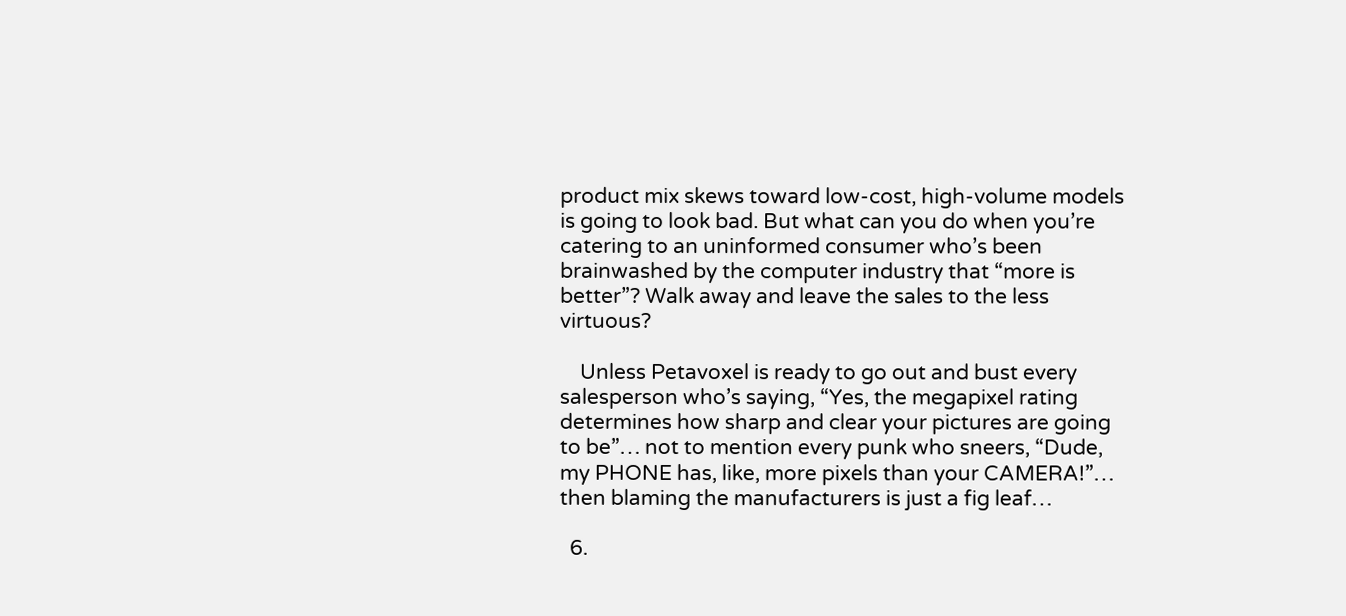product mix skews toward low-cost, high-volume models is going to look bad. But what can you do when you’re catering to an uninformed consumer who’s been brainwashed by the computer industry that “more is better”? Walk away and leave the sales to the less virtuous?

    Unless Petavoxel is ready to go out and bust every salesperson who’s saying, “Yes, the megapixel rating determines how sharp and clear your pictures are going to be”… not to mention every punk who sneers, “Dude, my PHONE has, like, more pixels than your CAMERA!”… then blaming the manufacturers is just a fig leaf…

  6.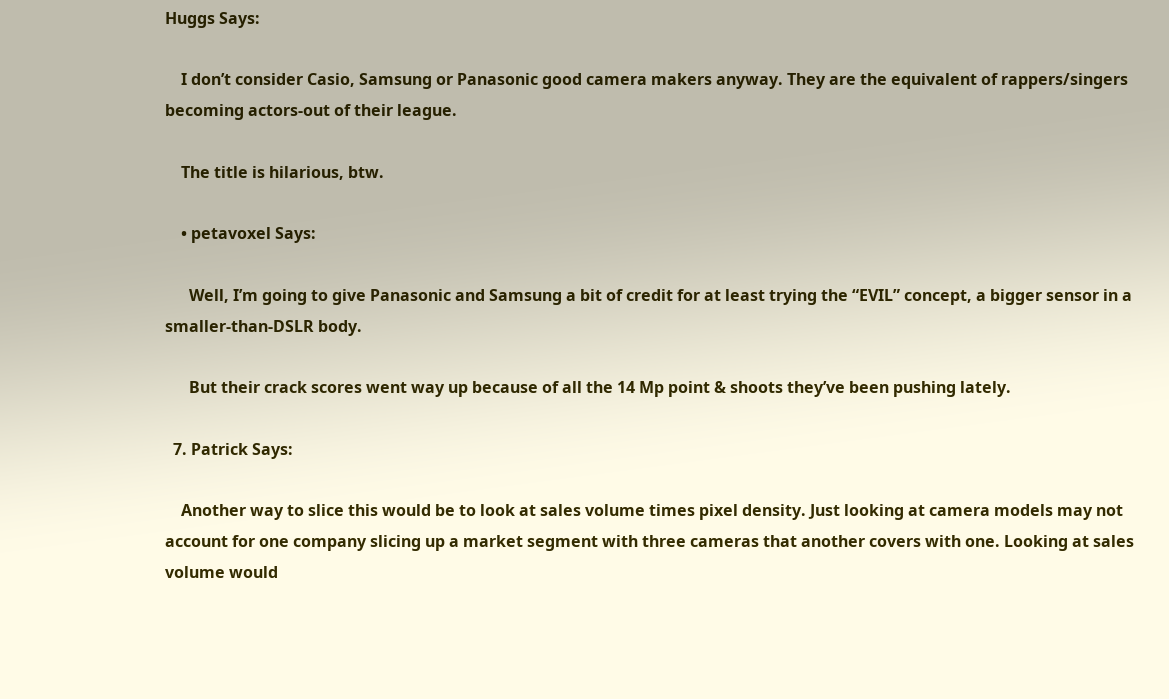Huggs Says:

    I don’t consider Casio, Samsung or Panasonic good camera makers anyway. They are the equivalent of rappers/singers becoming actors-out of their league.

    The title is hilarious, btw.

    • petavoxel Says:

      Well, I’m going to give Panasonic and Samsung a bit of credit for at least trying the “EVIL” concept, a bigger sensor in a smaller-than-DSLR body.

      But their crack scores went way up because of all the 14 Mp point & shoots they’ve been pushing lately.

  7. Patrick Says:

    Another way to slice this would be to look at sales volume times pixel density. Just looking at camera models may not account for one company slicing up a market segment with three cameras that another covers with one. Looking at sales volume would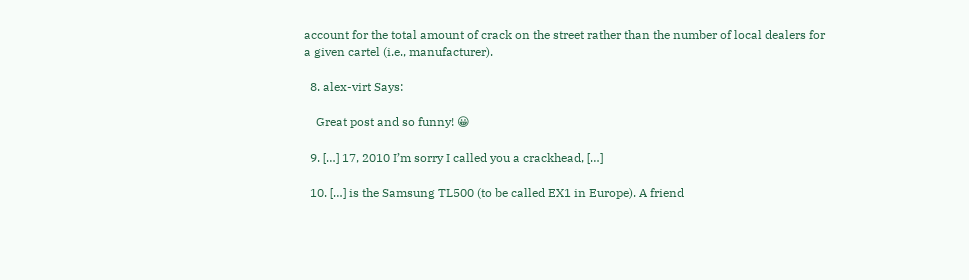account for the total amount of crack on the street rather than the number of local dealers for a given cartel (i.e., manufacturer).

  8. alex-virt Says:

    Great post and so funny! 😀

  9. […] 17, 2010 I’m sorry I called you a crackhead, […]

  10. […] is the Samsung TL500 (to be called EX1 in Europe). A friend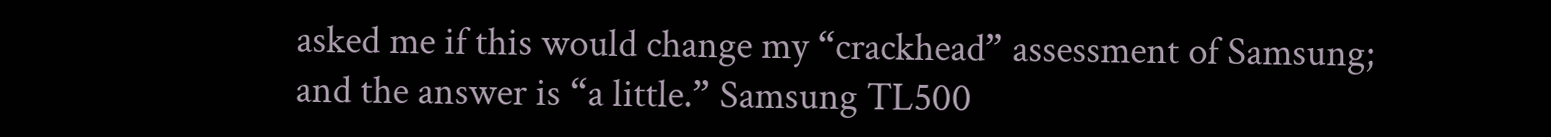asked me if this would change my “crackhead” assessment of Samsung; and the answer is “a little.” Samsung TL500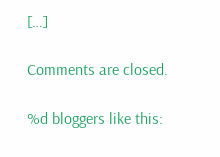[…]

Comments are closed.

%d bloggers like this: